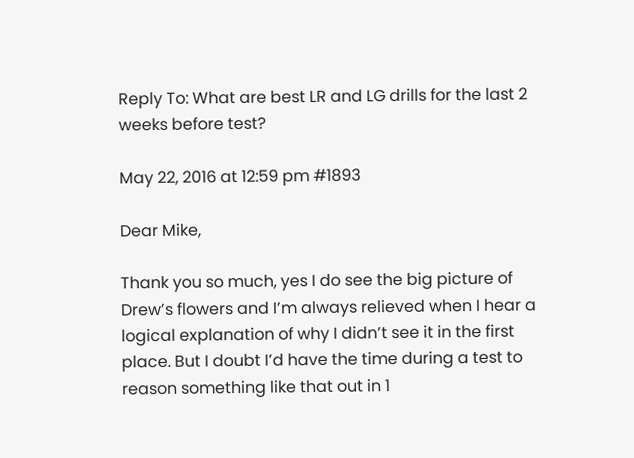Reply To: What are best LR and LG drills for the last 2 weeks before test?

May 22, 2016 at 12:59 pm #1893

Dear Mike,

Thank you so much, yes I do see the big picture of Drew’s flowers and I’m always relieved when I hear a logical explanation of why I didn’t see it in the first place. But I doubt I’d have the time during a test to reason something like that out in 1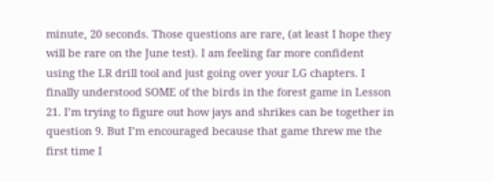minute, 20 seconds. Those questions are rare, (at least I hope they will be rare on the June test). I am feeling far more confident using the LR drill tool and just going over your LG chapters. I finally understood SOME of the birds in the forest game in Lesson 21. I’m trying to figure out how jays and shrikes can be together in question 9. But I’m encouraged because that game threw me the first time I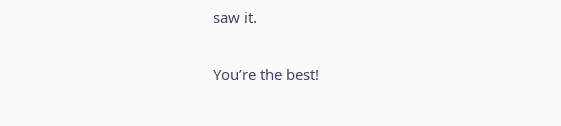saw it.

You’re the best!